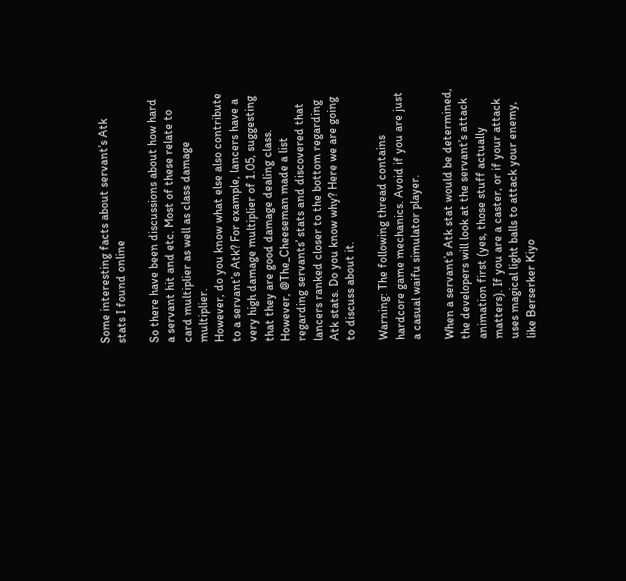Some interesting facts about servant’s Atk stats I found online

So there have been discussions about how hard a servant hit and etc. Most of these relate to card multiplier as well as class damage multiplier.
However, do you know what else also contribute to a servant’s Atk? For example, lancers have a very high damage multiplier of 1.05, suggesting that they are good damage dealing class. However, @The_Cheeseman made a list regarding servants’ stats and discovered that lancers ranked closer to the bottom regarding Atk stats. Do you know why? Here we are going to discuss about it.

Warning: The following thread contains hardcore game mechanics. Avoid if you are just a casual waifu simulator player.

When a servant’s Atk stat would be determined, the developers will look at the servant’s attack animation first (yes, those stuff actually matters). If you are a caster, or if your attack uses magical light balls to attack your enemy, like Berserker Kiyo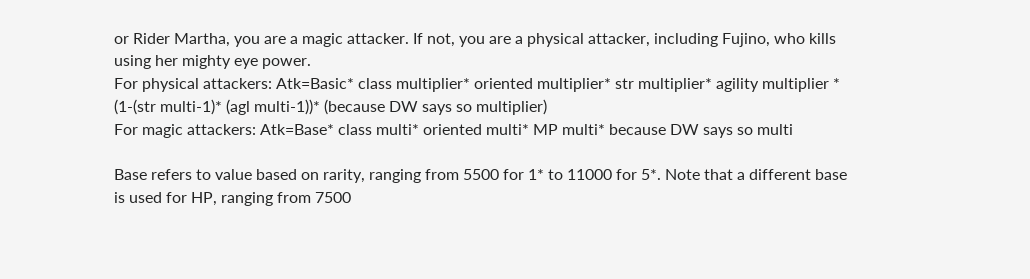or Rider Martha, you are a magic attacker. If not, you are a physical attacker, including Fujino, who kills using her mighty eye power.
For physical attackers: Atk=Basic* class multiplier* oriented multiplier* str multiplier* agility multiplier * (1-(str multi-1)* (agl multi-1))* (because DW says so multiplier)
For magic attackers: Atk=Base* class multi* oriented multi* MP multi* because DW says so multi

Base refers to value based on rarity, ranging from 5500 for 1* to 11000 for 5*. Note that a different base is used for HP, ranging from 7500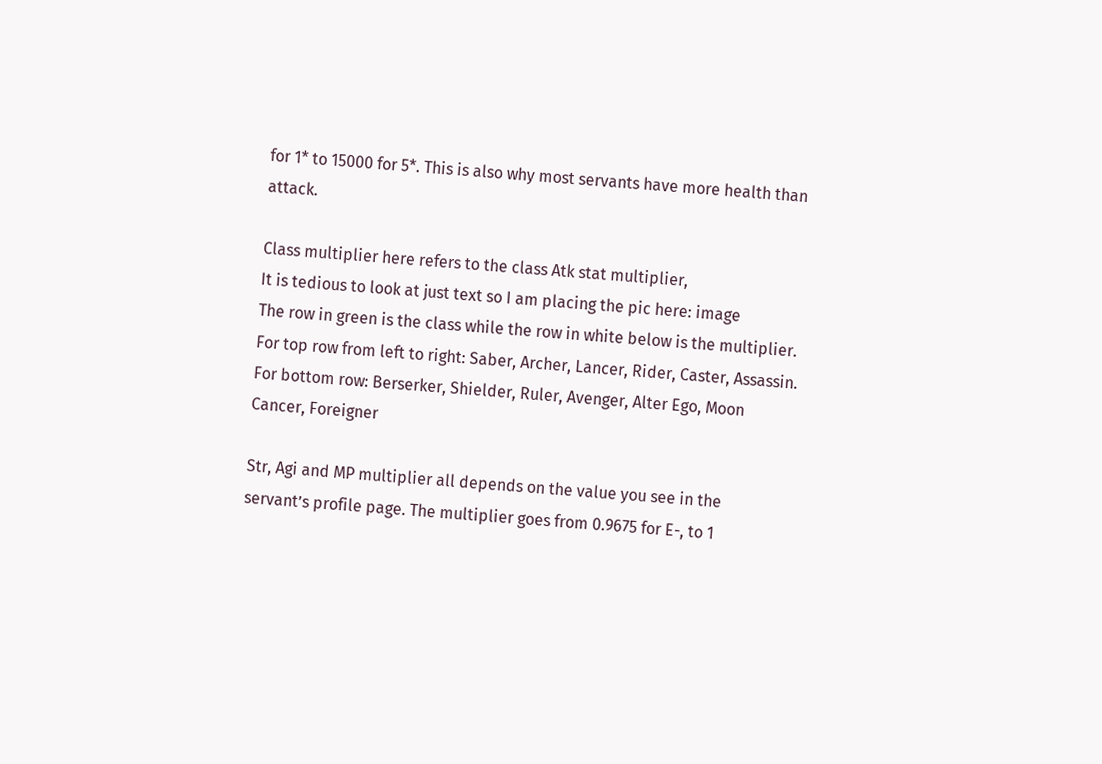for 1* to 15000 for 5*. This is also why most servants have more health than attack.

Class multiplier here refers to the class Atk stat multiplier,
It is tedious to look at just text so I am placing the pic here: image
The row in green is the class while the row in white below is the multiplier. For top row from left to right: Saber, Archer, Lancer, Rider, Caster, Assassin. For bottom row: Berserker, Shielder, Ruler, Avenger, Alter Ego, Moon Cancer, Foreigner

Str, Agi and MP multiplier all depends on the value you see in the servant’s profile page. The multiplier goes from 0.9675 for E-, to 1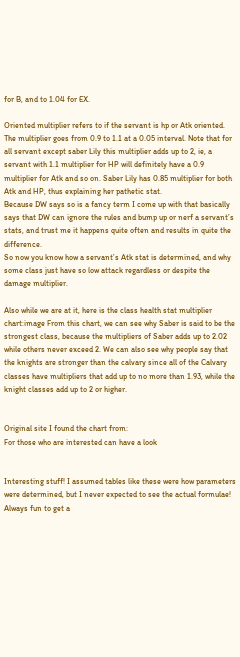for B, and to 1.04 for EX.

Oriented multiplier refers to if the servant is hp or Atk oriented. The multiplier goes from 0.9 to 1.1 at a 0.05 interval. Note that for all servant except saber Lily this multiplier adds up to 2, ie, a servant with 1.1 multiplier for HP will definitely have a 0.9 multiplier for Atk and so on. Saber Lily has 0.85 multiplier for both Atk and HP, thus explaining her pathetic stat.
Because DW says so is a fancy term I come up with that basically says that DW can ignore the rules and bump up or nerf a servant’s stats, and trust me it happens quite often and results in quite the difference.
So now you know how a servant’s Atk stat is determined, and why some class just have so low attack regardless or despite the damage multiplier.

Also while we are at it, here is the class health stat multiplier chart:image From this chart, we can see why Saber is said to be the strongest class, because the multipliers of Saber adds up to 2.02 while others never exceed 2. We can also see why people say that the knights are stronger than the calvary since all of the Calvary classes have multipliers that add up to no more than 1.93, while the knight classes add up to 2 or higher.


Original site I found the chart from:
For those who are interested can have a look


Interesting stuff! I assumed tables like these were how parameters were determined, but I never expected to see the actual formulae! Always fun to get a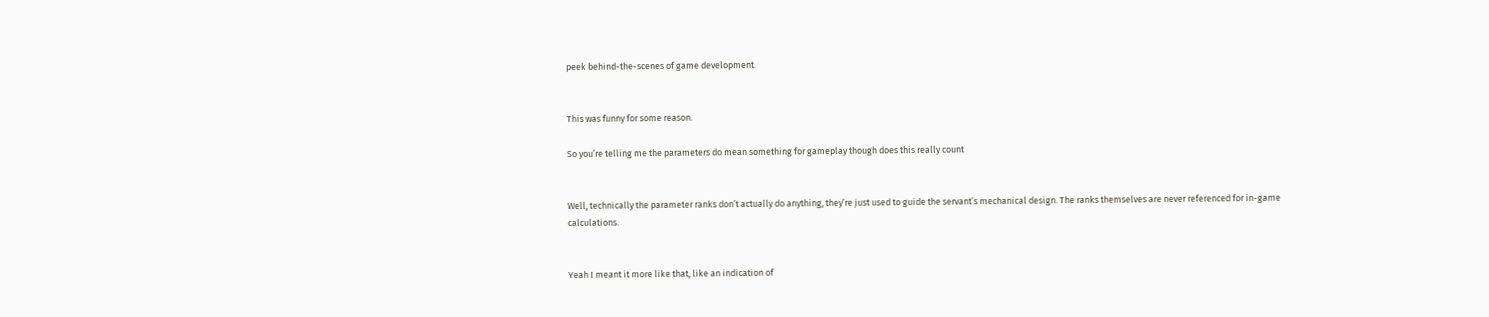peek behind-the-scenes of game development.


This was funny for some reason.

So you’re telling me the parameters do mean something for gameplay though does this really count


Well, technically the parameter ranks don’t actually do anything, they’re just used to guide the servant’s mechanical design. The ranks themselves are never referenced for in-game calculations.


Yeah I meant it more like that, like an indication of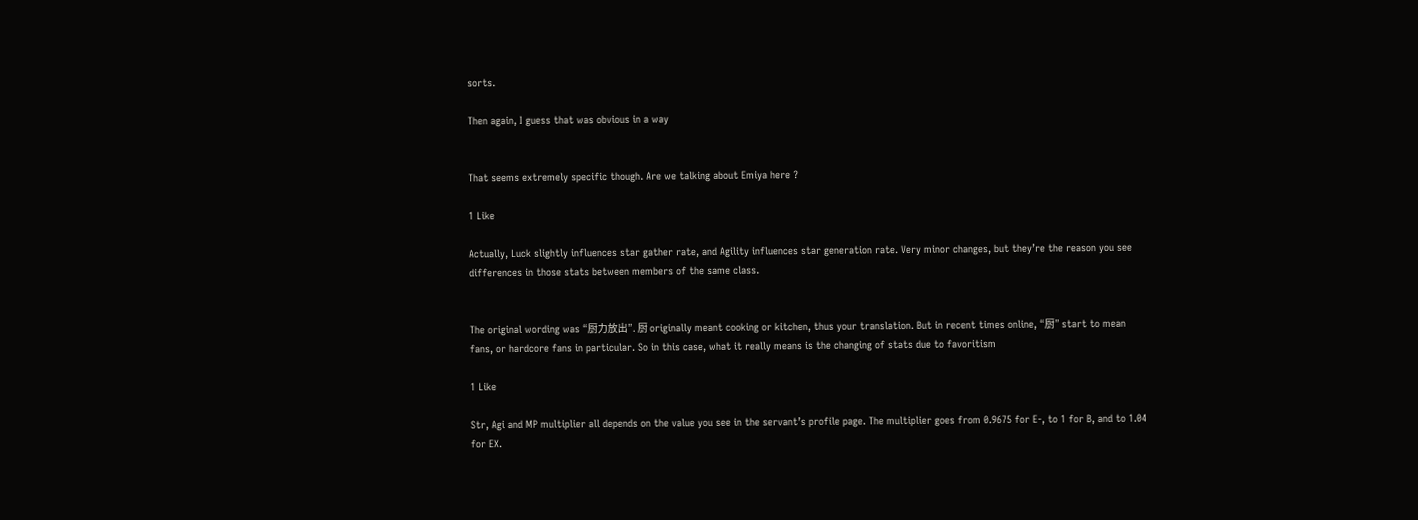sorts.

Then again, I guess that was obvious in a way


That seems extremely specific though. Are we talking about Emiya here ?

1 Like

Actually, Luck slightly influences star gather rate, and Agility influences star generation rate. Very minor changes, but they’re the reason you see differences in those stats between members of the same class.


The original wording was “厨力放出”. 厨 originally meant cooking or kitchen, thus your translation. But in recent times online, “厨” start to mean fans, or hardcore fans in particular. So in this case, what it really means is the changing of stats due to favoritism

1 Like

Str, Agi and MP multiplier all depends on the value you see in the servant’s profile page. The multiplier goes from 0.9675 for E-, to 1 for B, and to 1.04 for EX.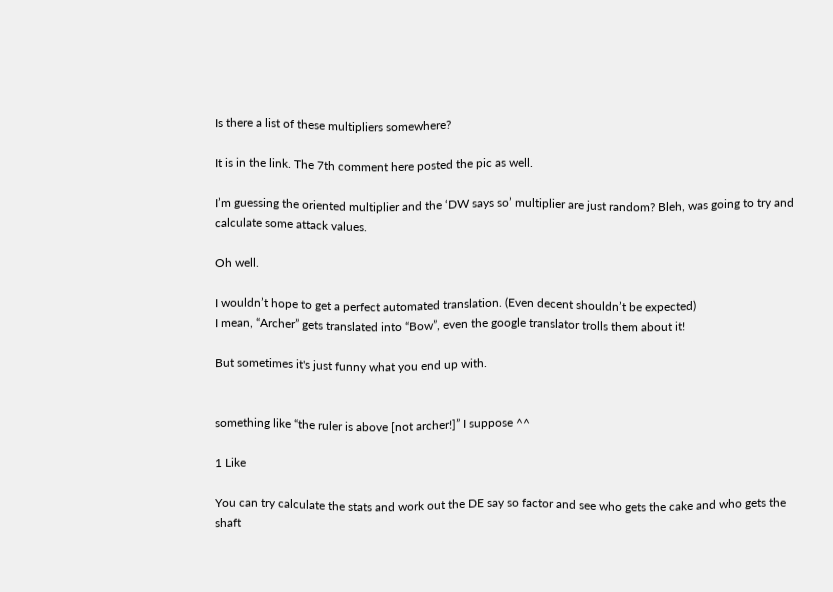Is there a list of these multipliers somewhere?

It is in the link. The 7th comment here posted the pic as well.

I’m guessing the oriented multiplier and the ‘DW says so’ multiplier are just random? Bleh, was going to try and calculate some attack values.

Oh well.

I wouldn’t hope to get a perfect automated translation. (Even decent shouldn’t be expected)
I mean, “Archer” gets translated into “Bow”, even the google translator trolls them about it!

But sometimes it's just funny what you end up with.


something like “the ruler is above [not archer!]” I suppose ^^

1 Like

You can try calculate the stats and work out the DE say so factor and see who gets the cake and who gets the shaft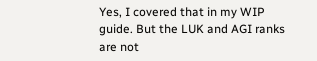Yes, I covered that in my WIP guide. But the LUK and AGI ranks are not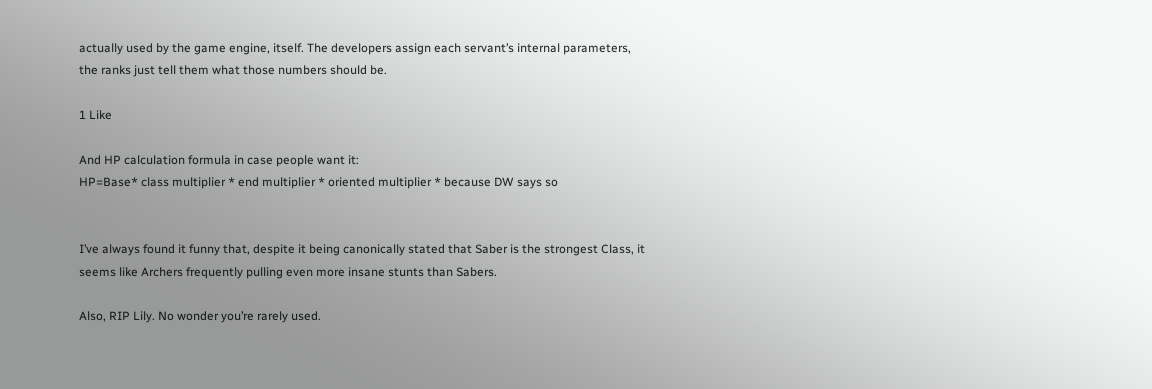actually used by the game engine, itself. The developers assign each servant’s internal parameters, the ranks just tell them what those numbers should be.

1 Like

And HP calculation formula in case people want it:
HP=Base* class multiplier * end multiplier * oriented multiplier * because DW says so


I’ve always found it funny that, despite it being canonically stated that Saber is the strongest Class, it seems like Archers frequently pulling even more insane stunts than Sabers.

Also, RIP Lily. No wonder you’re rarely used.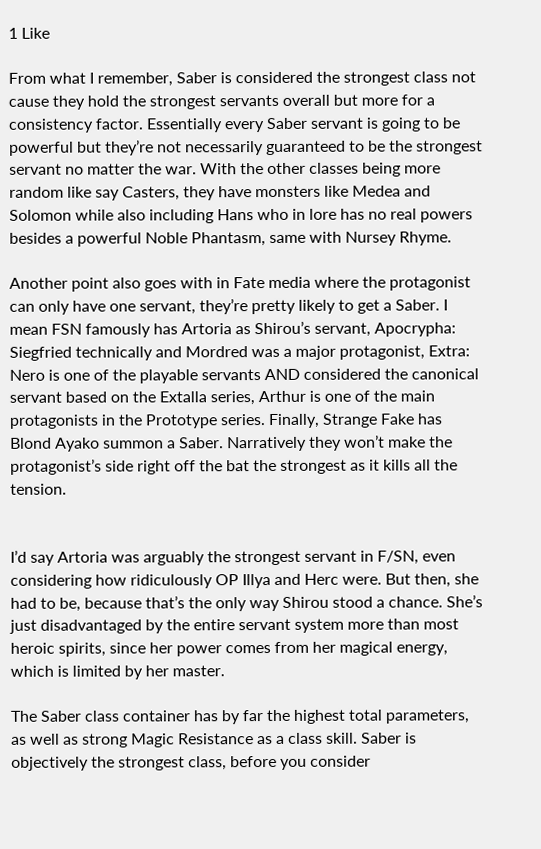1 Like

From what I remember, Saber is considered the strongest class not cause they hold the strongest servants overall but more for a consistency factor. Essentially every Saber servant is going to be powerful but they’re not necessarily guaranteed to be the strongest servant no matter the war. With the other classes being more random like say Casters, they have monsters like Medea and Solomon while also including Hans who in lore has no real powers besides a powerful Noble Phantasm, same with Nursey Rhyme.

Another point also goes with in Fate media where the protagonist can only have one servant, they’re pretty likely to get a Saber. I mean FSN famously has Artoria as Shirou’s servant, Apocrypha: Siegfried technically and Mordred was a major protagonist, Extra: Nero is one of the playable servants AND considered the canonical servant based on the Extalla series, Arthur is one of the main protagonists in the Prototype series. Finally, Strange Fake has Blond Ayako summon a Saber. Narratively they won’t make the protagonist’s side right off the bat the strongest as it kills all the tension.


I’d say Artoria was arguably the strongest servant in F/SN, even considering how ridiculously OP Illya and Herc were. But then, she had to be, because that’s the only way Shirou stood a chance. She’s just disadvantaged by the entire servant system more than most heroic spirits, since her power comes from her magical energy, which is limited by her master.

The Saber class container has by far the highest total parameters, as well as strong Magic Resistance as a class skill. Saber is objectively the strongest class, before you consider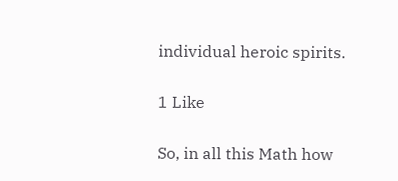individual heroic spirits.

1 Like

So, in all this Math how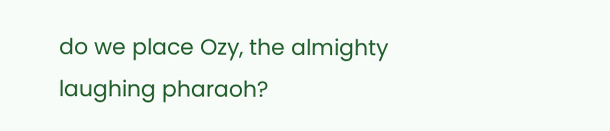do we place Ozy, the almighty laughing pharaoh?